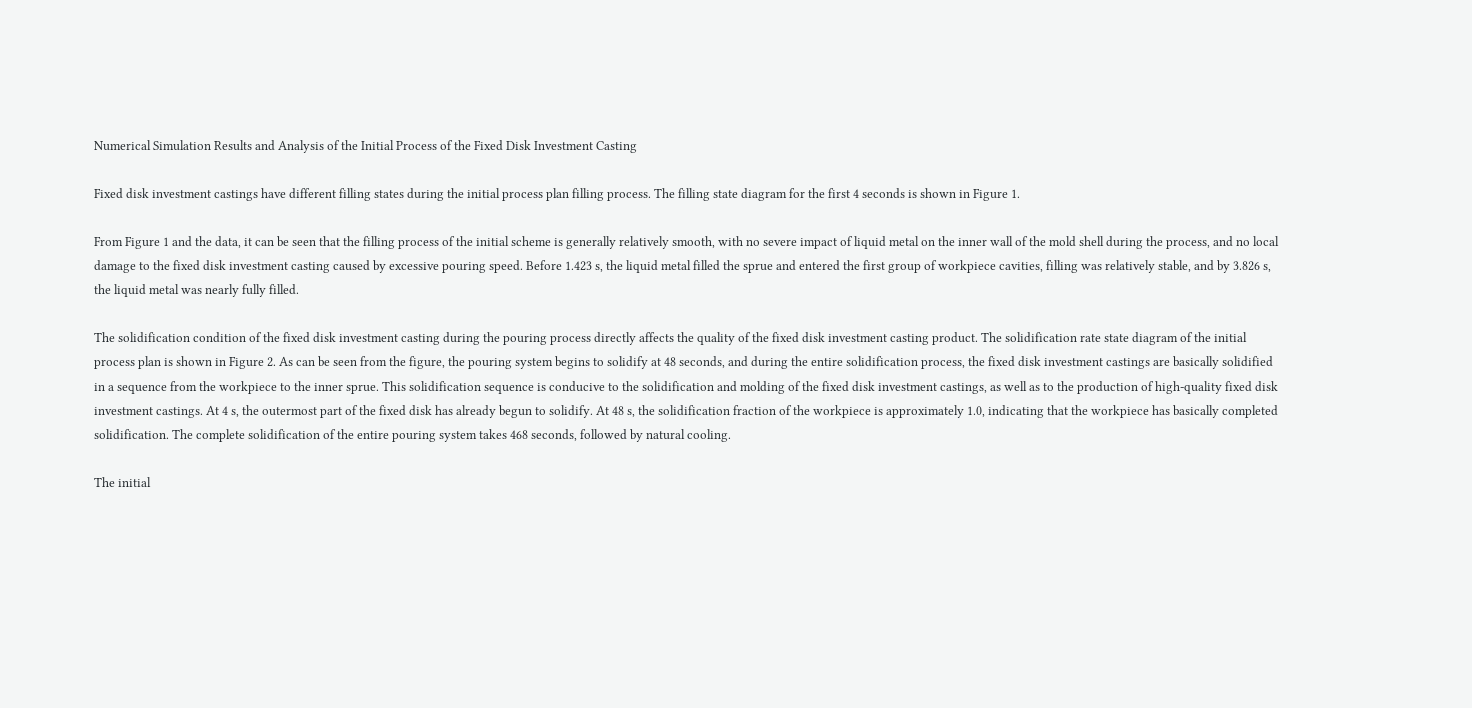Numerical Simulation Results and Analysis of the Initial Process of the Fixed Disk Investment Casting

Fixed disk investment castings have different filling states during the initial process plan filling process. The filling state diagram for the first 4 seconds is shown in Figure 1.

From Figure 1 and the data, it can be seen that the filling process of the initial scheme is generally relatively smooth, with no severe impact of liquid metal on the inner wall of the mold shell during the process, and no local damage to the fixed disk investment casting caused by excessive pouring speed. Before 1.423 s, the liquid metal filled the sprue and entered the first group of workpiece cavities, filling was relatively stable, and by 3.826 s, the liquid metal was nearly fully filled.

The solidification condition of the fixed disk investment casting during the pouring process directly affects the quality of the fixed disk investment casting product. The solidification rate state diagram of the initial process plan is shown in Figure 2. As can be seen from the figure, the pouring system begins to solidify at 48 seconds, and during the entire solidification process, the fixed disk investment castings are basically solidified in a sequence from the workpiece to the inner sprue. This solidification sequence is conducive to the solidification and molding of the fixed disk investment castings, as well as to the production of high-quality fixed disk investment castings. At 4 s, the outermost part of the fixed disk has already begun to solidify. At 48 s, the solidification fraction of the workpiece is approximately 1.0, indicating that the workpiece has basically completed solidification. The complete solidification of the entire pouring system takes 468 seconds, followed by natural cooling.

The initial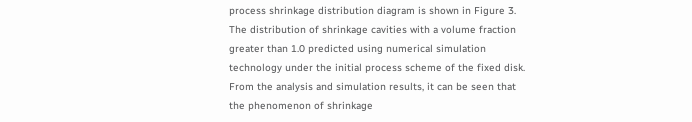process shrinkage distribution diagram is shown in Figure 3. The distribution of shrinkage cavities with a volume fraction greater than 1.0 predicted using numerical simulation technology under the initial process scheme of the fixed disk. From the analysis and simulation results, it can be seen that the phenomenon of shrinkage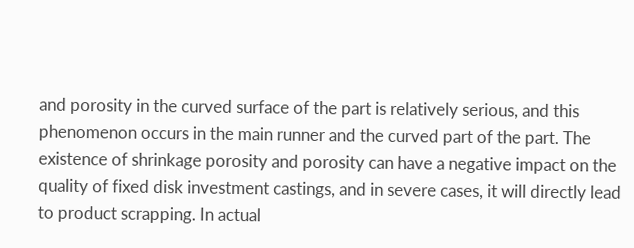and porosity in the curved surface of the part is relatively serious, and this phenomenon occurs in the main runner and the curved part of the part. The existence of shrinkage porosity and porosity can have a negative impact on the quality of fixed disk investment castings, and in severe cases, it will directly lead to product scrapping. In actual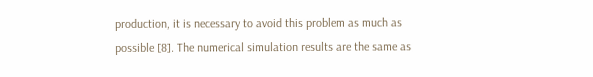production, it is necessary to avoid this problem as much as possible [8]. The numerical simulation results are the same as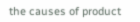the causes of product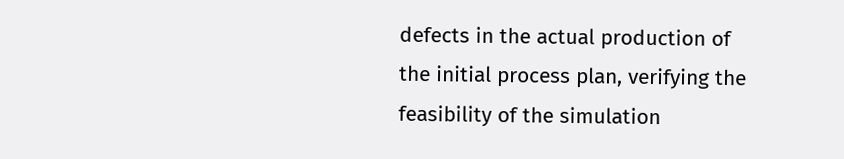defects in the actual production of the initial process plan, verifying the feasibility of the simulation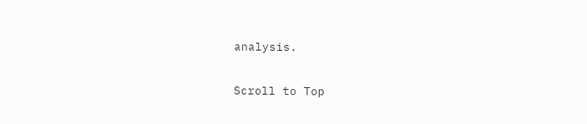analysis.

Scroll to Top